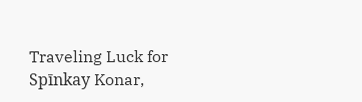Traveling Luck for Spīnkay Konar,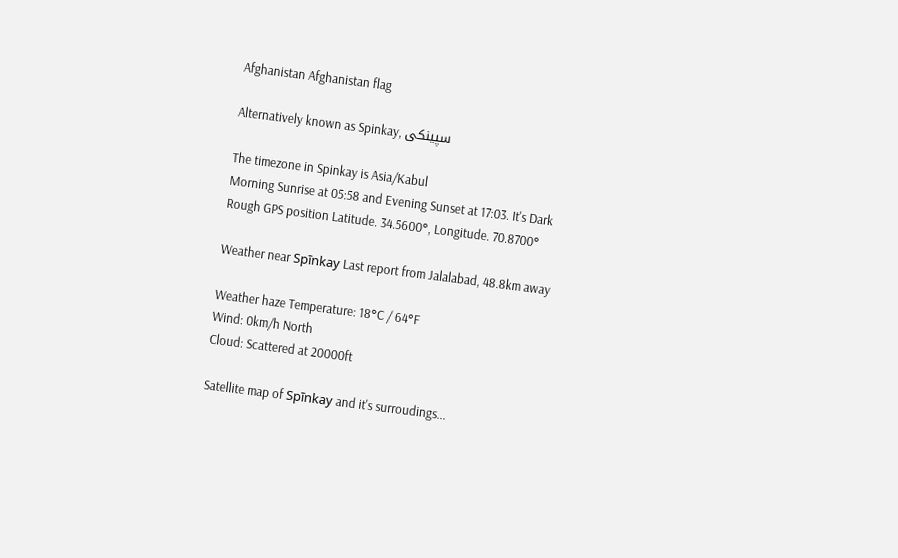Afghanistan Afghanistan flag

Alternatively known as Spinkay, سپينكی

The timezone in Spinkay is Asia/Kabul
Morning Sunrise at 05:58 and Evening Sunset at 17:03. It's Dark
Rough GPS position Latitude. 34.5600°, Longitude. 70.8700°

Weather near Spīnkay Last report from Jalalabad, 48.8km away

Weather haze Temperature: 18°C / 64°F
Wind: 0km/h North
Cloud: Scattered at 20000ft

Satellite map of Spīnkay and it's surroudings...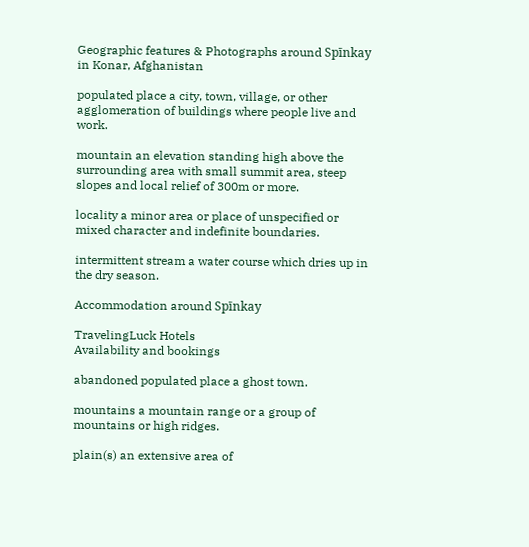Geographic features & Photographs around Spīnkay in Konar, Afghanistan

populated place a city, town, village, or other agglomeration of buildings where people live and work.

mountain an elevation standing high above the surrounding area with small summit area, steep slopes and local relief of 300m or more.

locality a minor area or place of unspecified or mixed character and indefinite boundaries.

intermittent stream a water course which dries up in the dry season.

Accommodation around Spīnkay

TravelingLuck Hotels
Availability and bookings

abandoned populated place a ghost town.

mountains a mountain range or a group of mountains or high ridges.

plain(s) an extensive area of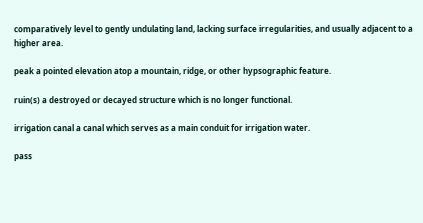comparatively level to gently undulating land, lacking surface irregularities, and usually adjacent to a higher area.

peak a pointed elevation atop a mountain, ridge, or other hypsographic feature.

ruin(s) a destroyed or decayed structure which is no longer functional.

irrigation canal a canal which serves as a main conduit for irrigation water.

pass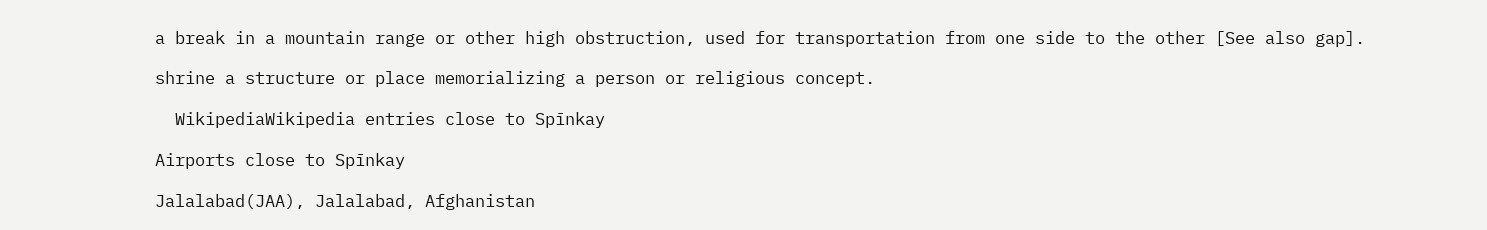a break in a mountain range or other high obstruction, used for transportation from one side to the other [See also gap].

shrine a structure or place memorializing a person or religious concept.

  WikipediaWikipedia entries close to Spīnkay

Airports close to Spīnkay

Jalalabad(JAA), Jalalabad, Afghanistan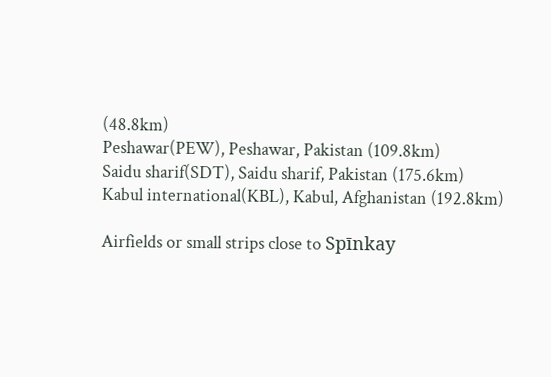(48.8km)
Peshawar(PEW), Peshawar, Pakistan (109.8km)
Saidu sharif(SDT), Saidu sharif, Pakistan (175.6km)
Kabul international(KBL), Kabul, Afghanistan (192.8km)

Airfields or small strips close to Spīnkay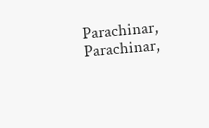Parachinar, Parachinar,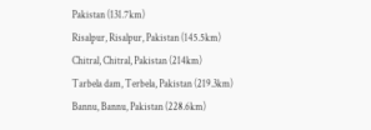Pakistan (131.7km)
Risalpur, Risalpur, Pakistan (145.5km)
Chitral, Chitral, Pakistan (214km)
Tarbela dam, Terbela, Pakistan (219.3km)
Bannu, Bannu, Pakistan (228.6km)